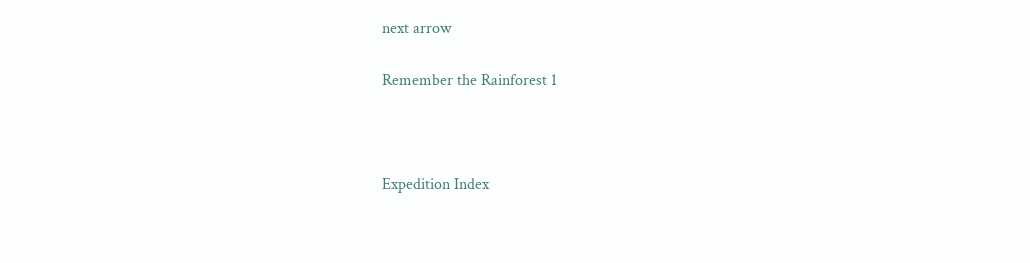next arrow

Remember the Rainforest 1



Expedition Index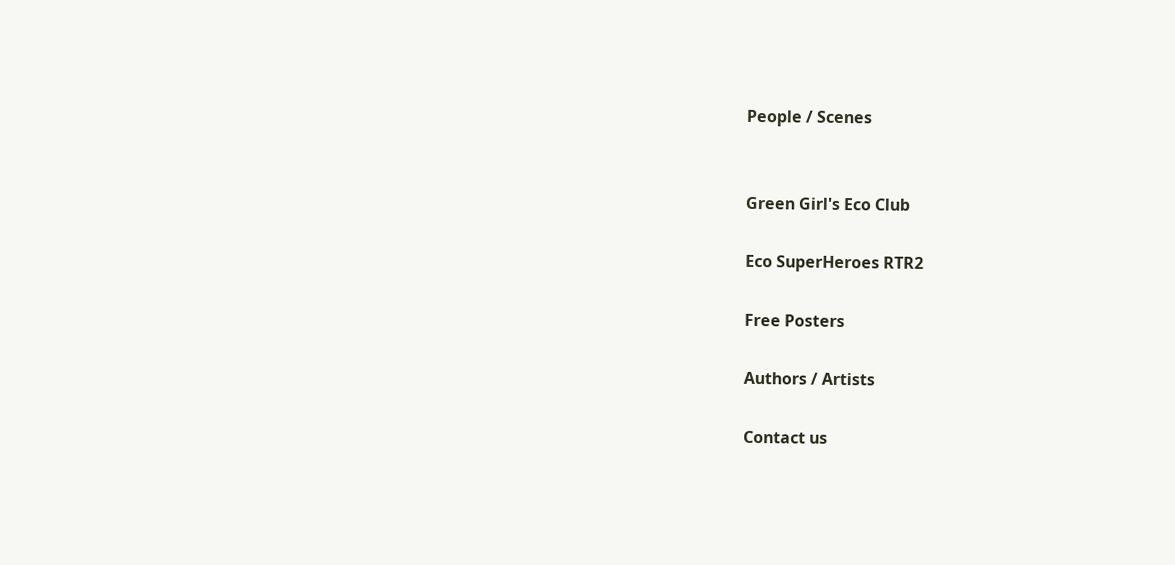People / Scenes


Green Girl's Eco Club

Eco SuperHeroes RTR2

Free Posters

Authors / Artists

Contact us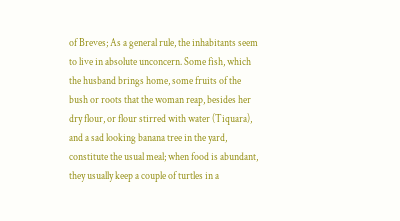of Breves; As a general rule, the inhabitants seem to live in absolute unconcern. Some fish, which the husband brings home, some fruits of the bush or roots that the woman reap, besides her dry flour, or flour stirred with water (Tiquara), and a sad looking banana tree in the yard, constitute the usual meal; when food is abundant, they usually keep a couple of turtles in a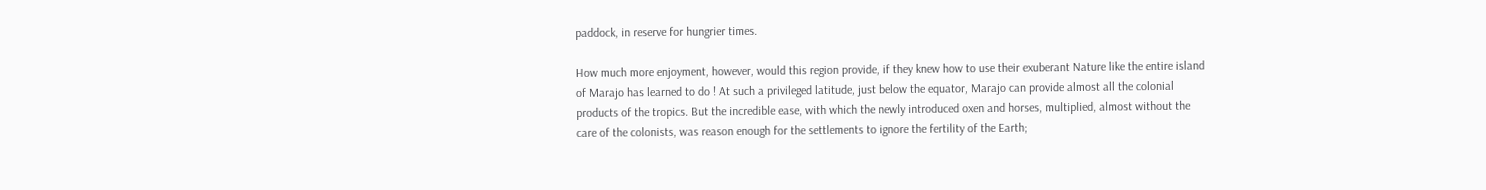paddock, in reserve for hungrier times.

How much more enjoyment, however, would this region provide, if they knew how to use their exuberant Nature like the entire island of Marajo has learned to do ! At such a privileged latitude, just below the equator, Marajo can provide almost all the colonial products of the tropics. But the incredible ease, with which the newly introduced oxen and horses, multiplied, almost without the care of the colonists, was reason enough for the settlements to ignore the fertility of the Earth;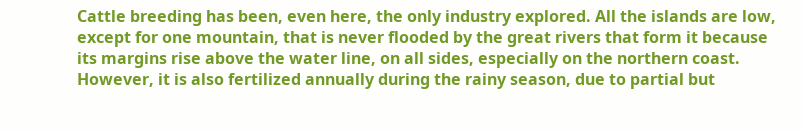Cattle breeding has been, even here, the only industry explored. All the islands are low, except for one mountain, that is never flooded by the great rivers that form it because its margins rise above the water line, on all sides, especially on the northern coast. However, it is also fertilized annually during the rainy season, due to partial but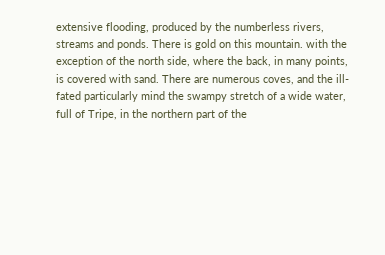extensive flooding, produced by the numberless rivers, streams and ponds. There is gold on this mountain. with the exception of the north side, where the back, in many points, is covered with sand. There are numerous coves, and the ill-fated particularly mind the swampy stretch of a wide water, full of Tripe, in the northern part of the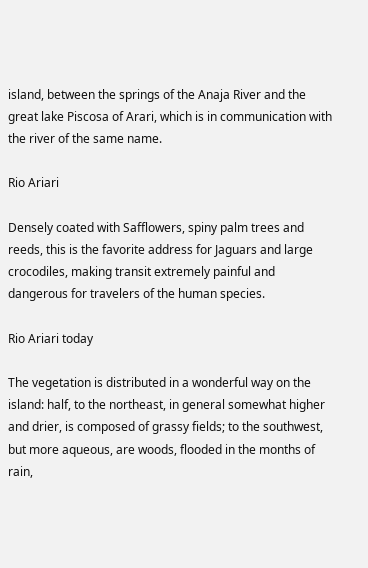island, between the springs of the Anaja River and the great lake Piscosa of Arari, which is in communication with the river of the same name.

Rio Ariari

Densely coated with Safflowers, spiny palm trees and reeds, this is the favorite address for Jaguars and large crocodiles, making transit extremely painful and dangerous for travelers of the human species.

Rio Ariari today

The vegetation is distributed in a wonderful way on the island: half, to the northeast, in general somewhat higher and drier, is composed of grassy fields; to the southwest, but more aqueous, are woods, flooded in the months of rain,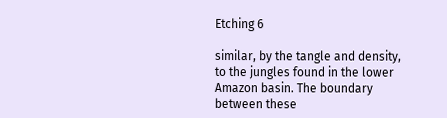Etching 6

similar, by the tangle and density, to the jungles found in the lower Amazon basin. The boundary between these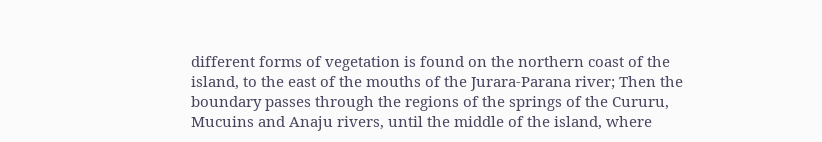different forms of vegetation is found on the northern coast of the island, to the east of the mouths of the Jurara-Parana river; Then the boundary passes through the regions of the springs of the Cururu, Mucuins and Anaju rivers, until the middle of the island, where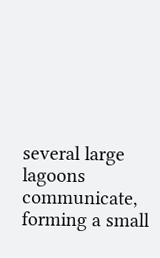several large lagoons communicate, forming a small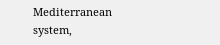Mediterranean system,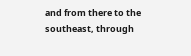and from there to the southeast, through